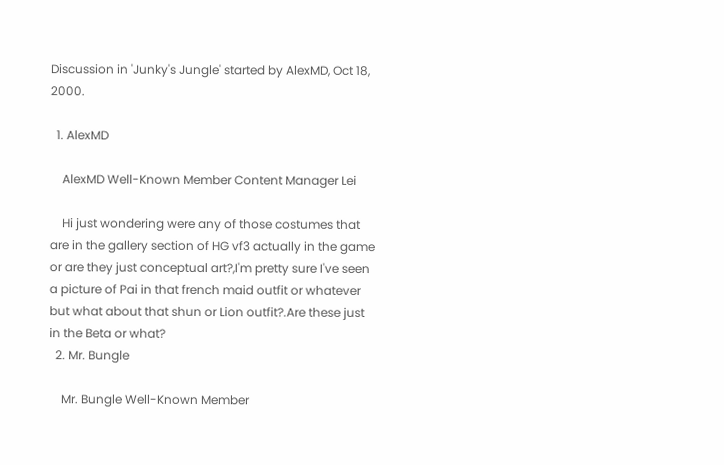Discussion in 'Junky's Jungle' started by AlexMD, Oct 18, 2000.

  1. AlexMD

    AlexMD Well-Known Member Content Manager Lei

    Hi just wondering were any of those costumes that are in the gallery section of HG vf3 actually in the game or are they just conceptual art?,I'm pretty sure I've seen a picture of Pai in that french maid outfit or whatever but what about that shun or Lion outfit?.Are these just in the Beta or what?
  2. Mr. Bungle

    Mr. Bungle Well-Known Member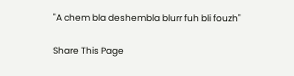"A chem bla deshembla blurr fuh bli fouzh"

Share This Page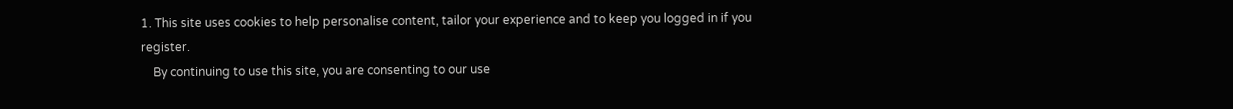1. This site uses cookies to help personalise content, tailor your experience and to keep you logged in if you register.
    By continuing to use this site, you are consenting to our use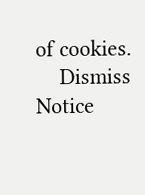of cookies.
    Dismiss Notice